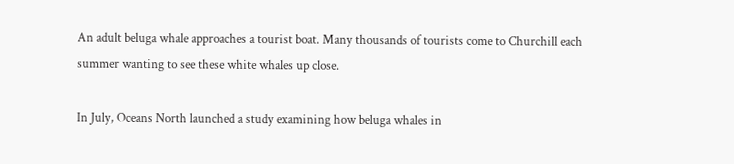An adult beluga whale approaches a tourist boat. Many thousands of tourists come to Churchill each summer wanting to see these white whales up close.

In July, Oceans North launched a study examining how beluga whales in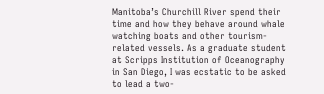Manitoba’s Churchill River spend their time and how they behave around whale watching boats and other tourism-related vessels. As a graduate student at Scripps Institution of Oceanography in San Diego, I was ecstatic to be asked to lead a two-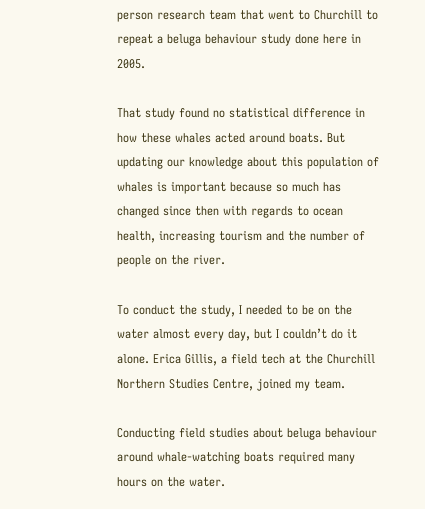person research team that went to Churchill to repeat a beluga behaviour study done here in 2005.

That study found no statistical difference in how these whales acted around boats. But updating our knowledge about this population of whales is important because so much has changed since then with regards to ocean health, increasing tourism and the number of people on the river.

To conduct the study, I needed to be on the water almost every day, but I couldn’t do it alone. Erica Gillis, a field tech at the Churchill Northern Studies Centre, joined my team.

Conducting field studies about beluga behaviour around whale-watching boats required many hours on the water.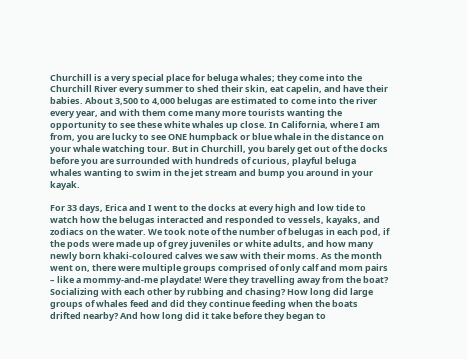Churchill is a very special place for beluga whales; they come into the Churchill River every summer to shed their skin, eat capelin, and have their babies. About 3,500 to 4,000 belugas are estimated to come into the river every year, and with them come many more tourists wanting the opportunity to see these white whales up close. In California, where I am from, you are lucky to see ONE humpback or blue whale in the distance on your whale watching tour. But in Churchill, you barely get out of the docks before you are surrounded with hundreds of curious, playful beluga whales wanting to swim in the jet stream and bump you around in your kayak.

For 33 days, Erica and I went to the docks at every high and low tide to watch how the belugas interacted and responded to vessels, kayaks, and zodiacs on the water. We took note of the number of belugas in each pod, if the pods were made up of grey juveniles or white adults, and how many newly born khaki-coloured calves we saw with their moms. As the month went on, there were multiple groups comprised of only calf and mom pairs – like a mommy-and-me playdate! Were they travelling away from the boat? Socializing with each other by rubbing and chasing? How long did large groups of whales feed and did they continue feeding when the boats drifted nearby? And how long did it take before they began to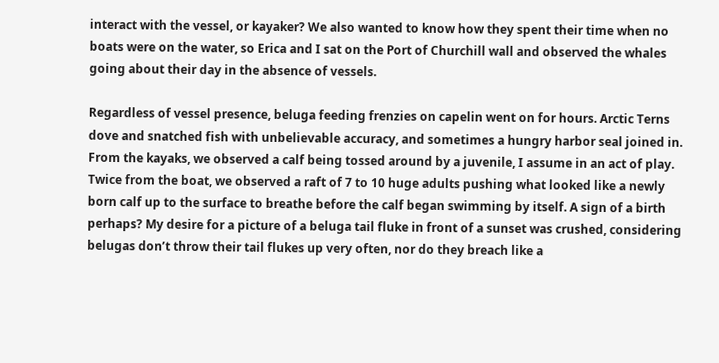interact with the vessel, or kayaker? We also wanted to know how they spent their time when no boats were on the water, so Erica and I sat on the Port of Churchill wall and observed the whales going about their day in the absence of vessels.

Regardless of vessel presence, beluga feeding frenzies on capelin went on for hours. Arctic Terns dove and snatched fish with unbelievable accuracy, and sometimes a hungry harbor seal joined in. From the kayaks, we observed a calf being tossed around by a juvenile, I assume in an act of play. Twice from the boat, we observed a raft of 7 to 10 huge adults pushing what looked like a newly born calf up to the surface to breathe before the calf began swimming by itself. A sign of a birth perhaps? My desire for a picture of a beluga tail fluke in front of a sunset was crushed, considering belugas don’t throw their tail flukes up very often, nor do they breach like a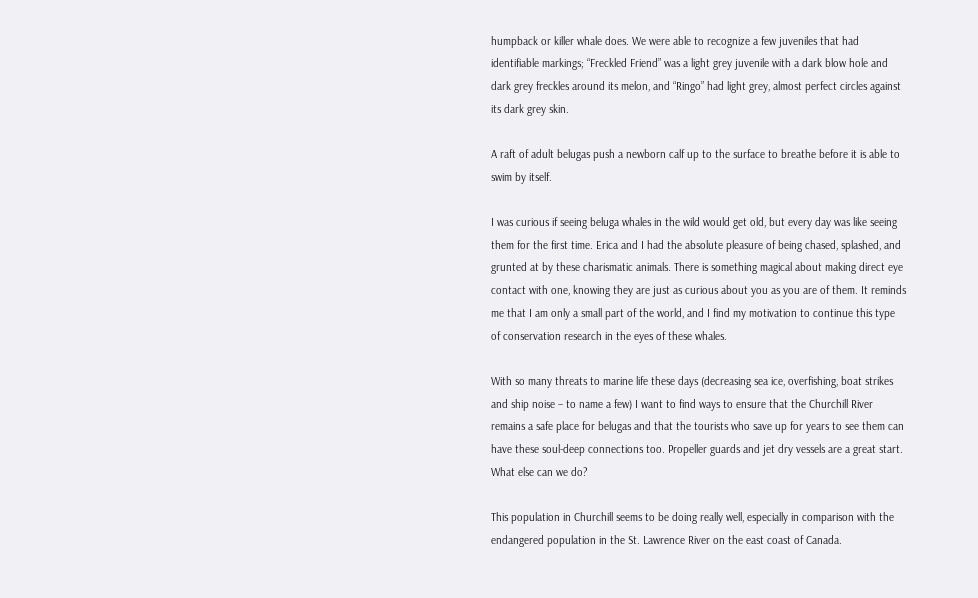humpback or killer whale does. We were able to recognize a few juveniles that had identifiable markings; “Freckled Friend” was a light grey juvenile with a dark blow hole and dark grey freckles around its melon, and “Ringo” had light grey, almost perfect circles against its dark grey skin.

A raft of adult belugas push a newborn calf up to the surface to breathe before it is able to swim by itself.

I was curious if seeing beluga whales in the wild would get old, but every day was like seeing them for the first time. Erica and I had the absolute pleasure of being chased, splashed, and grunted at by these charismatic animals. There is something magical about making direct eye contact with one, knowing they are just as curious about you as you are of them. It reminds me that I am only a small part of the world, and I find my motivation to continue this type of conservation research in the eyes of these whales.

With so many threats to marine life these days (decreasing sea ice, overfishing, boat strikes and ship noise – to name a few) I want to find ways to ensure that the Churchill River remains a safe place for belugas and that the tourists who save up for years to see them can have these soul-deep connections too. Propeller guards and jet dry vessels are a great start. What else can we do?

This population in Churchill seems to be doing really well, especially in comparison with the endangered population in the St. Lawrence River on the east coast of Canada.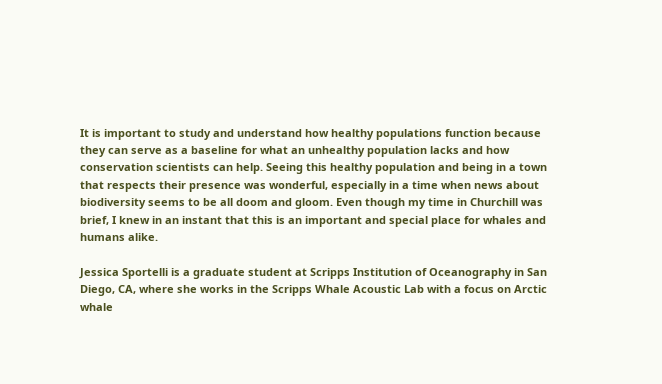It is important to study and understand how healthy populations function because they can serve as a baseline for what an unhealthy population lacks and how conservation scientists can help. Seeing this healthy population and being in a town that respects their presence was wonderful, especially in a time when news about biodiversity seems to be all doom and gloom. Even though my time in Churchill was brief, I knew in an instant that this is an important and special place for whales and humans alike.

Jessica Sportelli is a graduate student at Scripps Institution of Oceanography in San Diego, CA, where she works in the Scripps Whale Acoustic Lab with a focus on Arctic whale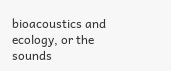bioacoustics and ecology, or the sounds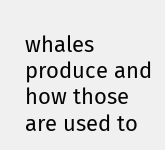whales produce and how those are used to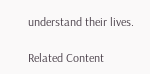understand their lives.

Related Content